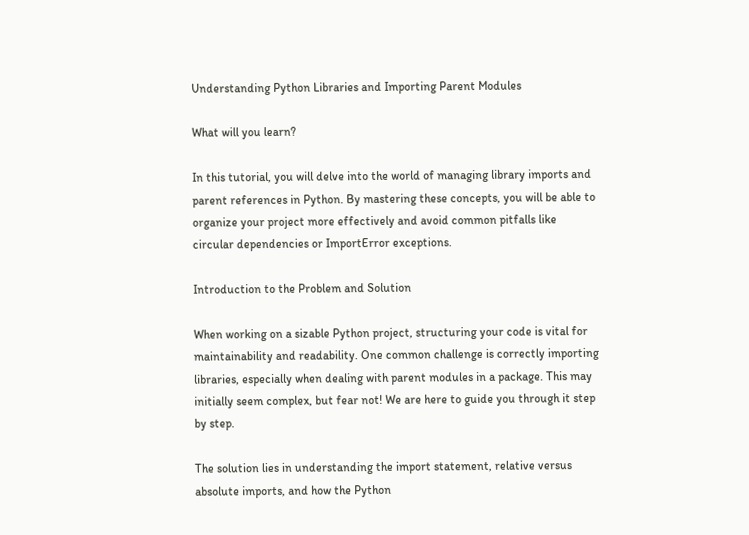Understanding Python Libraries and Importing Parent Modules

What will you learn?

In this tutorial, you will delve into the world of managing library imports and parent references in Python. By mastering these concepts, you will be able to organize your project more effectively and avoid common pitfalls like circular dependencies or ImportError exceptions.

Introduction to the Problem and Solution

When working on a sizable Python project, structuring your code is vital for maintainability and readability. One common challenge is correctly importing libraries, especially when dealing with parent modules in a package. This may initially seem complex, but fear not! We are here to guide you through it step by step.

The solution lies in understanding the import statement, relative versus absolute imports, and how the Python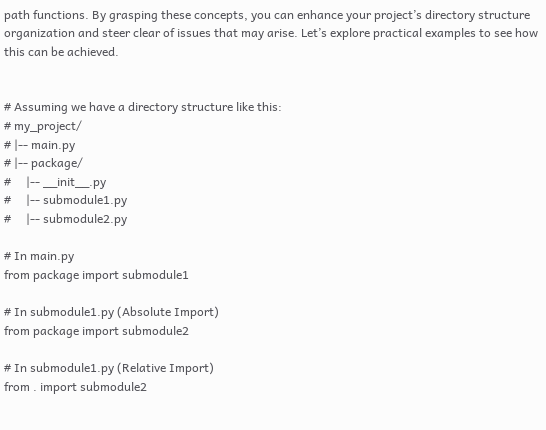path functions. By grasping these concepts, you can enhance your project’s directory structure organization and steer clear of issues that may arise. Let’s explore practical examples to see how this can be achieved.


# Assuming we have a directory structure like this:
# my_project/
# |-- main.py
# |-- package/
#     |-- __init__.py
#     |-- submodule1.py
#     |-- submodule2.py

# In main.py
from package import submodule1

# In submodule1.py (Absolute Import)
from package import submodule2

# In submodule1.py (Relative Import)
from . import submodule2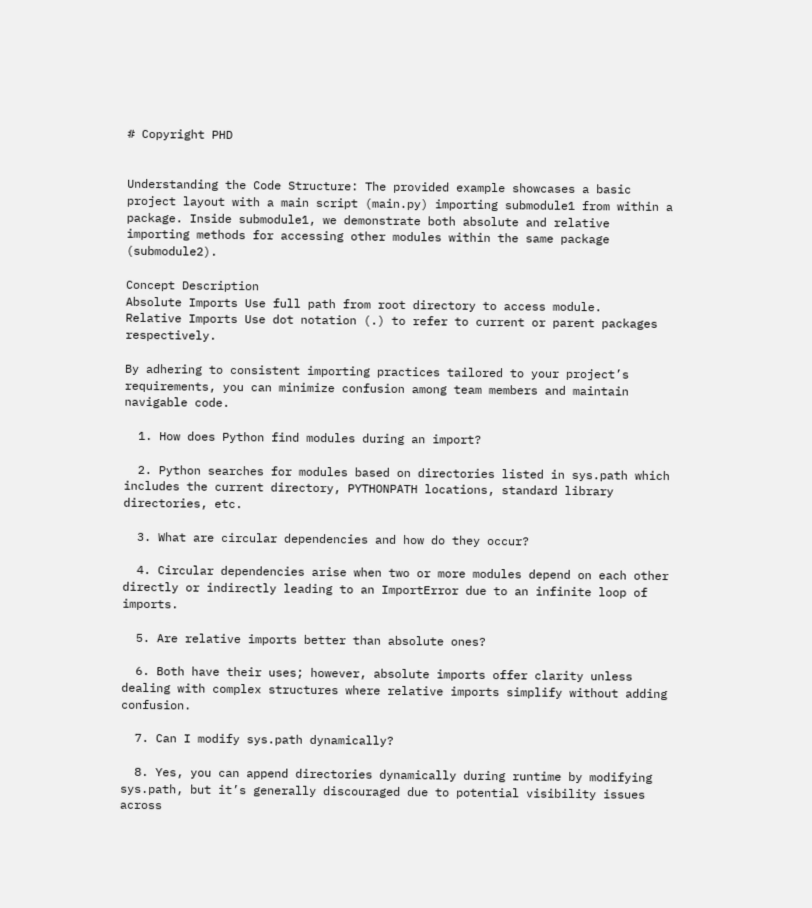# Copyright PHD


Understanding the Code Structure: The provided example showcases a basic project layout with a main script (main.py) importing submodule1 from within a package. Inside submodule1, we demonstrate both absolute and relative importing methods for accessing other modules within the same package (submodule2).

Concept Description
Absolute Imports Use full path from root directory to access module.
Relative Imports Use dot notation (.) to refer to current or parent packages respectively.

By adhering to consistent importing practices tailored to your project’s requirements, you can minimize confusion among team members and maintain navigable code.

  1. How does Python find modules during an import?

  2. Python searches for modules based on directories listed in sys.path which includes the current directory, PYTHONPATH locations, standard library directories, etc.

  3. What are circular dependencies and how do they occur?

  4. Circular dependencies arise when two or more modules depend on each other directly or indirectly leading to an ImportError due to an infinite loop of imports.

  5. Are relative imports better than absolute ones?

  6. Both have their uses; however, absolute imports offer clarity unless dealing with complex structures where relative imports simplify without adding confusion.

  7. Can I modify sys.path dynamically?

  8. Yes, you can append directories dynamically during runtime by modifying sys.path, but it’s generally discouraged due to potential visibility issues across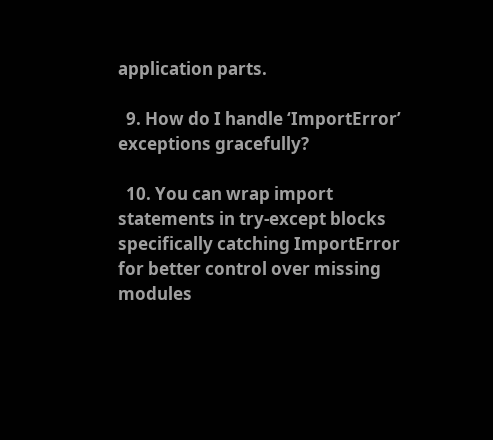application parts.

  9. How do I handle ‘ImportError’ exceptions gracefully?

  10. You can wrap import statements in try-except blocks specifically catching ImportError for better control over missing modules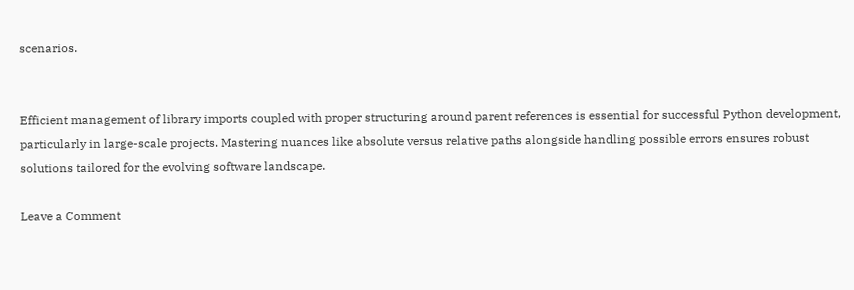scenarios.


Efficient management of library imports coupled with proper structuring around parent references is essential for successful Python development, particularly in large-scale projects. Mastering nuances like absolute versus relative paths alongside handling possible errors ensures robust solutions tailored for the evolving software landscape.

Leave a Comment